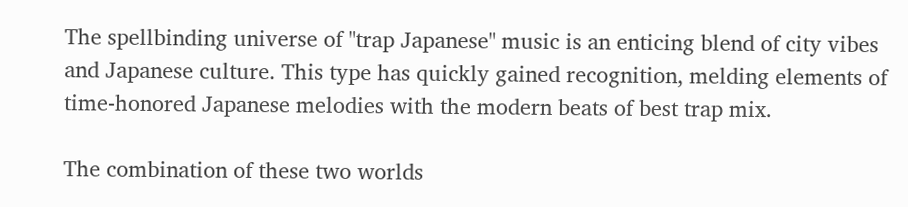The spellbinding universe of "trap Japanese" music is an enticing blend of city vibes and Japanese culture. This type has quickly gained recognition, melding elements of time-honored Japanese melodies with the modern beats of best trap mix.

The combination of these two worlds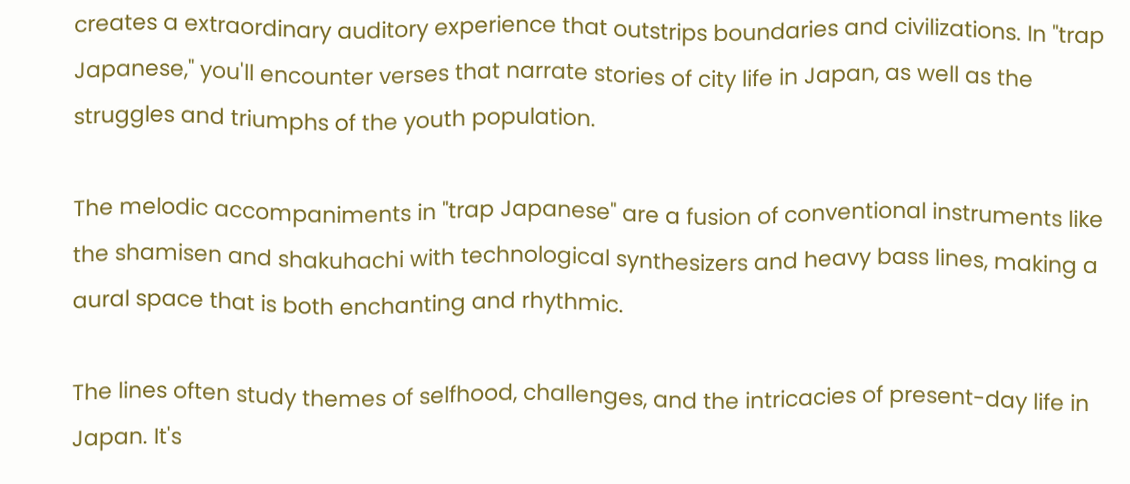creates a extraordinary auditory experience that outstrips boundaries and civilizations. In "trap Japanese," you'll encounter verses that narrate stories of city life in Japan, as well as the struggles and triumphs of the youth population.

The melodic accompaniments in "trap Japanese" are a fusion of conventional instruments like the shamisen and shakuhachi with technological synthesizers and heavy bass lines, making a aural space that is both enchanting and rhythmic.

The lines often study themes of selfhood, challenges, and the intricacies of present-day life in Japan. It's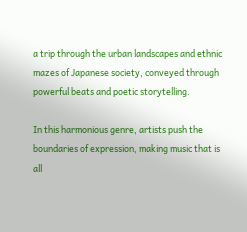a trip through the urban landscapes and ethnic mazes of Japanese society, conveyed through powerful beats and poetic storytelling.

In this harmonious genre, artists push the boundaries of expression, making music that is all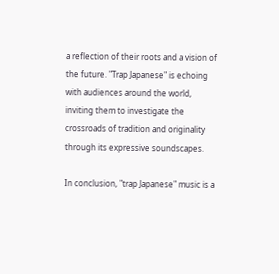a reflection of their roots and a vision of the future. "Trap Japanese" is echoing with audiences around the world, inviting them to investigate the crossroads of tradition and originality through its expressive soundscapes.

In conclusion, "trap Japanese" music is a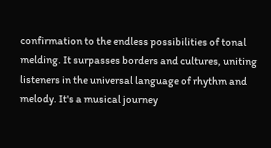confirmation to the endless possibilities of tonal melding. It surpasses borders and cultures, uniting listeners in the universal language of rhythm and melody. It's a musical journey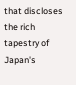that discloses the rich tapestry of Japan's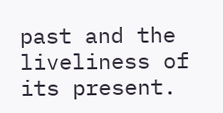past and the liveliness of its present.